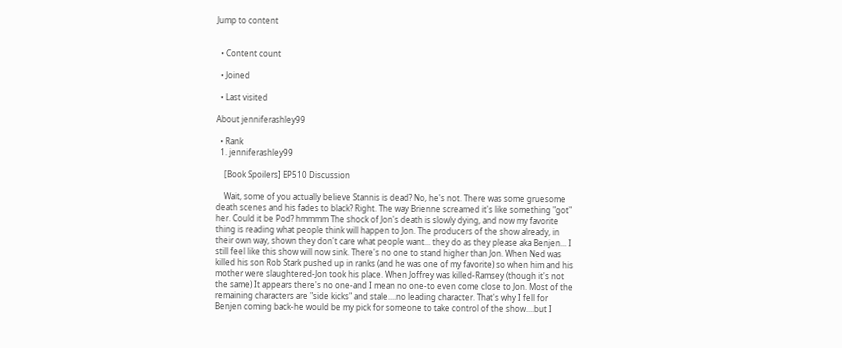Jump to content


  • Content count

  • Joined

  • Last visited

About jenniferashley99

  • Rank
  1. jenniferashley99

    [Book Spoilers] EP510 Discussion

    Wait, some of you actually believe Stannis is dead? No, he's not. There was some gruesome death scenes and his fades to black? Right. The way Brienne screamed it's like something "got" her. Could it be Pod? hmmmm The shock of Jon's death is slowly dying, and now my favorite thing is reading what people think will happen to Jon. The producers of the show already, in their own way, shown they don't care what people want... they do as they please aka Benjen... I still feel like this show will now sink. There's no one to stand higher than Jon. When Ned was killed his son Rob Stark pushed up in ranks (and he was one of my favorite) so when him and his mother were slaughtered-Jon took his place. When Joffrey was killed-Ramsey (though it's not the same) It appears there's no one-and I mean no one-to even come close to Jon. Most of the remaining characters are "side kicks" and stale....no leading character. That's why I fell for Benjen coming back-he would be my pick for someone to take control of the show....but I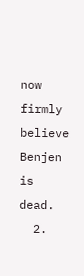now firmly believe Benjen is dead.
  2.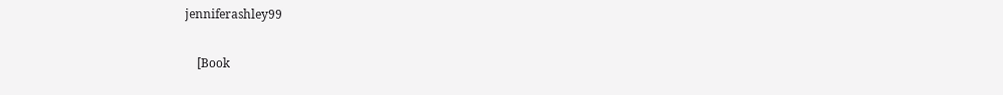jenniferashley99

    [Book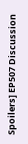Spoilers] EP507 Discussion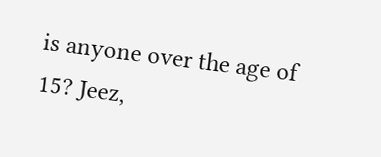is anyone over the age of 15? Jeez,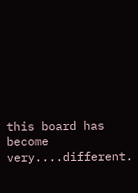this board has become very....different.